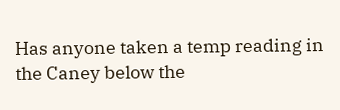Has anyone taken a temp reading in the Caney below the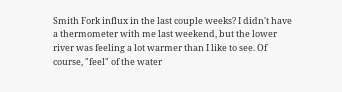Smith Fork influx in the last couple weeks? I didn't have a thermometer with me last weekend, but the lower river was feeling a lot warmer than I like to see. Of course, "feel" of the water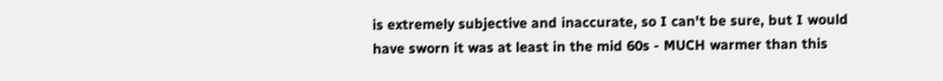is extremely subjective and inaccurate, so I can't be sure, but I would have sworn it was at least in the mid 60s - MUCH warmer than this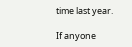time last year.

If anyone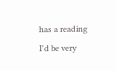has a reading I'd be very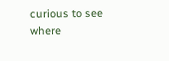curious to see where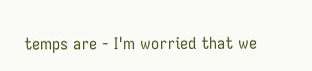temps are - I'm worried that we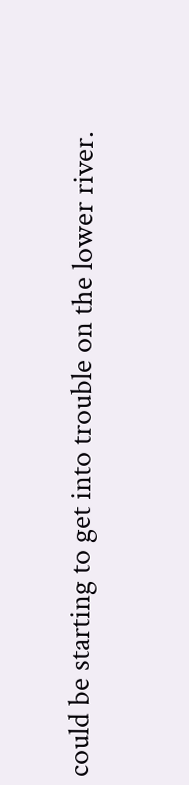could be starting to get into trouble on the lower river.